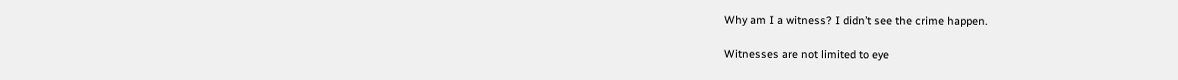Why am I a witness? I didn’t see the crime happen.

Witnesses are not limited to eye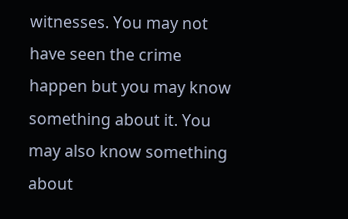witnesses. You may not have seen the crime happen but you may know something about it. You may also know something about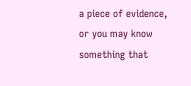a piece of evidence, or you may know something that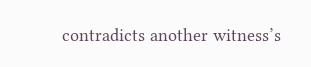contradicts another witness’s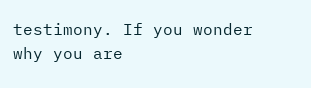testimony. If you wonder why you are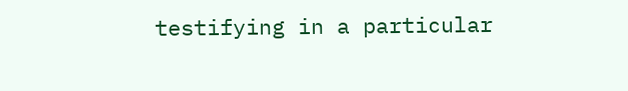testifying in a particular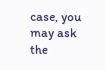case, you may ask the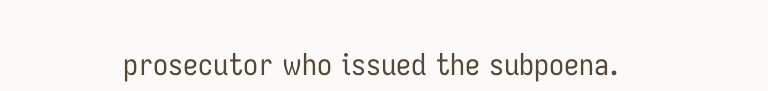prosecutor who issued the subpoena.